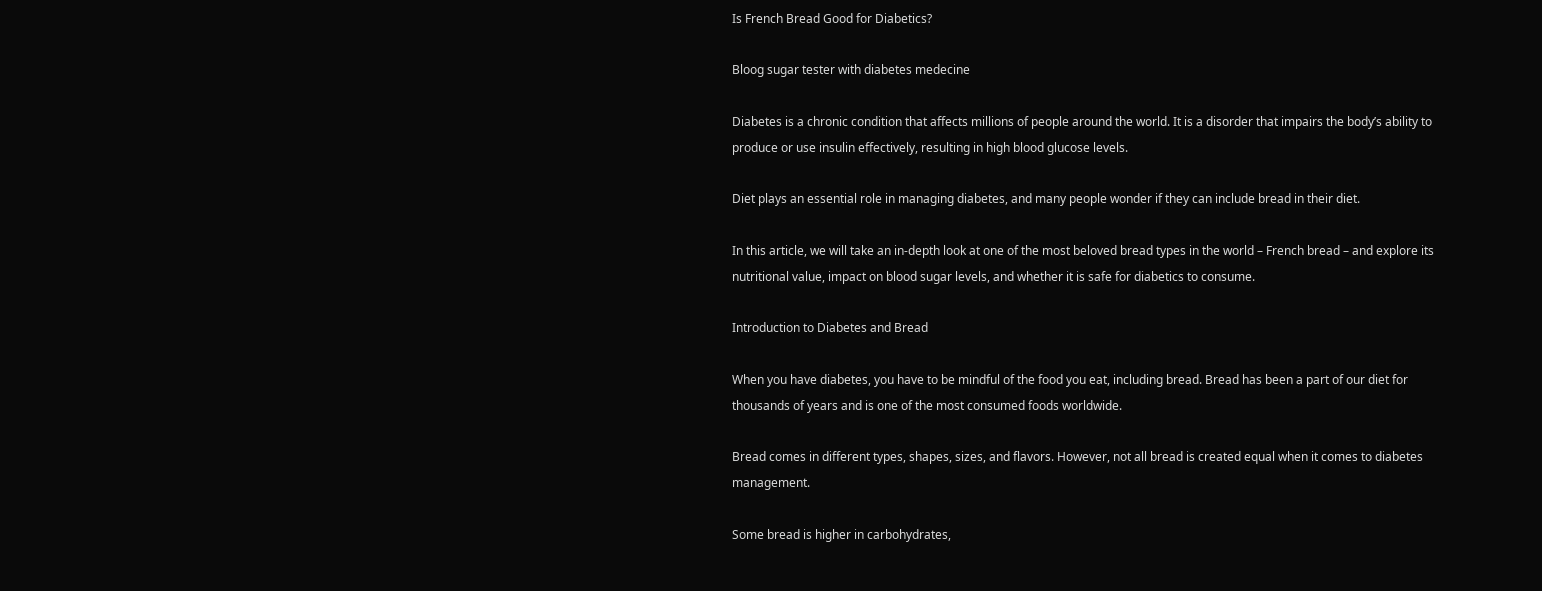Is French Bread Good for Diabetics?

Bloog sugar tester with diabetes medecine

Diabetes is a chronic condition that affects millions of people around the world. It is a disorder that impairs the body’s ability to produce or use insulin effectively, resulting in high blood glucose levels.

Diet plays an essential role in managing diabetes, and many people wonder if they can include bread in their diet.

In this article, we will take an in-depth look at one of the most beloved bread types in the world – French bread – and explore its nutritional value, impact on blood sugar levels, and whether it is safe for diabetics to consume.

Introduction to Diabetes and Bread

When you have diabetes, you have to be mindful of the food you eat, including bread. Bread has been a part of our diet for thousands of years and is one of the most consumed foods worldwide.

Bread comes in different types, shapes, sizes, and flavors. However, not all bread is created equal when it comes to diabetes management.

Some bread is higher in carbohydrates,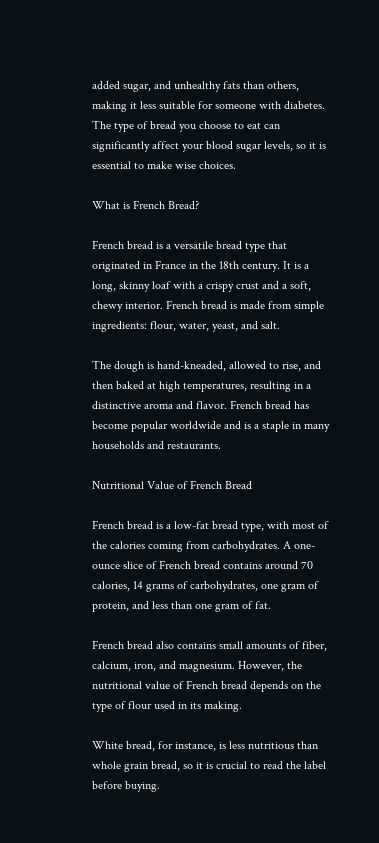added sugar, and unhealthy fats than others, making it less suitable for someone with diabetes. The type of bread you choose to eat can significantly affect your blood sugar levels, so it is essential to make wise choices.

What is French Bread?

French bread is a versatile bread type that originated in France in the 18th century. It is a long, skinny loaf with a crispy crust and a soft, chewy interior. French bread is made from simple ingredients: flour, water, yeast, and salt.

The dough is hand-kneaded, allowed to rise, and then baked at high temperatures, resulting in a distinctive aroma and flavor. French bread has become popular worldwide and is a staple in many households and restaurants.

Nutritional Value of French Bread

French bread is a low-fat bread type, with most of the calories coming from carbohydrates. A one-ounce slice of French bread contains around 70 calories, 14 grams of carbohydrates, one gram of protein, and less than one gram of fat.

French bread also contains small amounts of fiber, calcium, iron, and magnesium. However, the nutritional value of French bread depends on the type of flour used in its making.

White bread, for instance, is less nutritious than whole grain bread, so it is crucial to read the label before buying.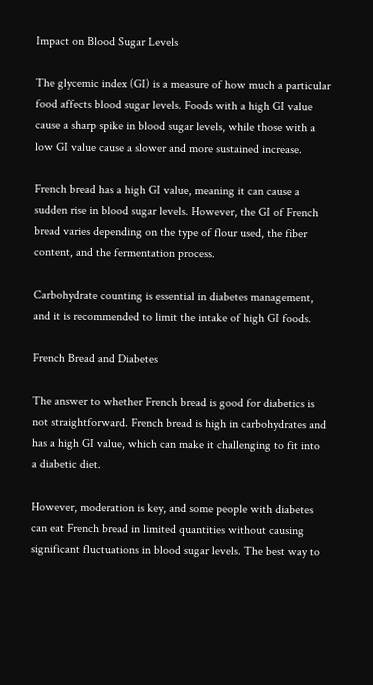Impact on Blood Sugar Levels

The glycemic index (GI) is a measure of how much a particular food affects blood sugar levels. Foods with a high GI value cause a sharp spike in blood sugar levels, while those with a low GI value cause a slower and more sustained increase.

French bread has a high GI value, meaning it can cause a sudden rise in blood sugar levels. However, the GI of French bread varies depending on the type of flour used, the fiber content, and the fermentation process.

Carbohydrate counting is essential in diabetes management, and it is recommended to limit the intake of high GI foods.

French Bread and Diabetes

The answer to whether French bread is good for diabetics is not straightforward. French bread is high in carbohydrates and has a high GI value, which can make it challenging to fit into a diabetic diet.

However, moderation is key, and some people with diabetes can eat French bread in limited quantities without causing significant fluctuations in blood sugar levels. The best way to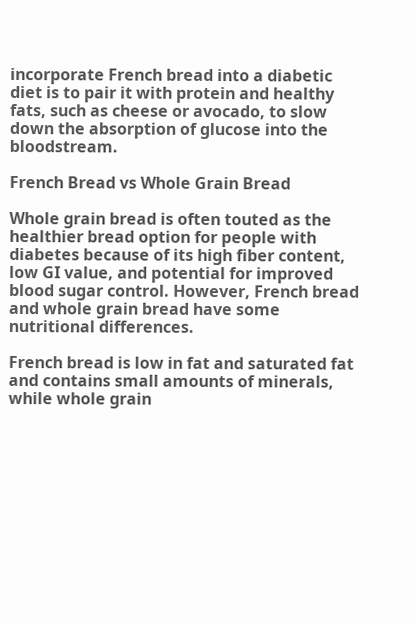incorporate French bread into a diabetic diet is to pair it with protein and healthy fats, such as cheese or avocado, to slow down the absorption of glucose into the bloodstream.

French Bread vs Whole Grain Bread

Whole grain bread is often touted as the healthier bread option for people with diabetes because of its high fiber content, low GI value, and potential for improved blood sugar control. However, French bread and whole grain bread have some nutritional differences.

French bread is low in fat and saturated fat and contains small amounts of minerals, while whole grain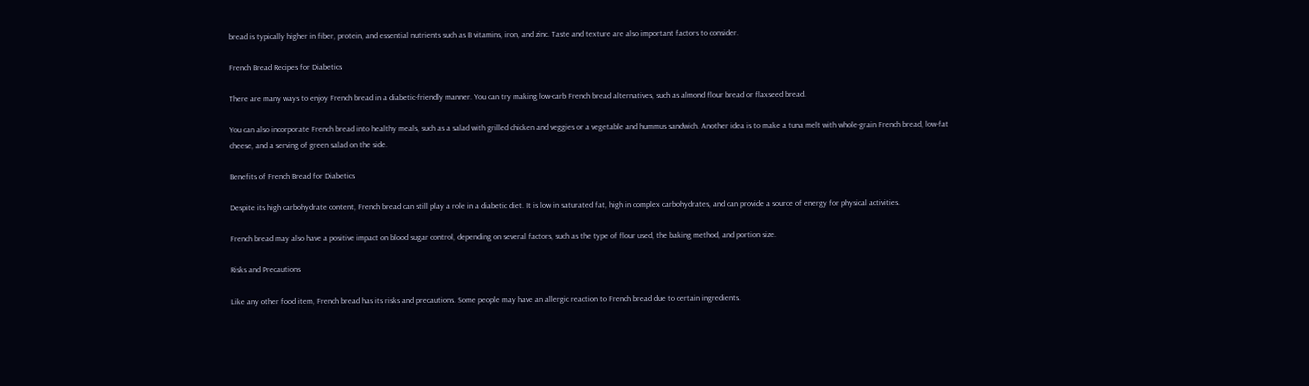bread is typically higher in fiber, protein, and essential nutrients such as B vitamins, iron, and zinc. Taste and texture are also important factors to consider.

French Bread Recipes for Diabetics

There are many ways to enjoy French bread in a diabetic-friendly manner. You can try making low-carb French bread alternatives, such as almond flour bread or flaxseed bread.

You can also incorporate French bread into healthy meals, such as a salad with grilled chicken and veggies or a vegetable and hummus sandwich. Another idea is to make a tuna melt with whole-grain French bread, low-fat cheese, and a serving of green salad on the side.

Benefits of French Bread for Diabetics

Despite its high carbohydrate content, French bread can still play a role in a diabetic diet. It is low in saturated fat, high in complex carbohydrates, and can provide a source of energy for physical activities.

French bread may also have a positive impact on blood sugar control, depending on several factors, such as the type of flour used, the baking method, and portion size.

Risks and Precautions

Like any other food item, French bread has its risks and precautions. Some people may have an allergic reaction to French bread due to certain ingredients.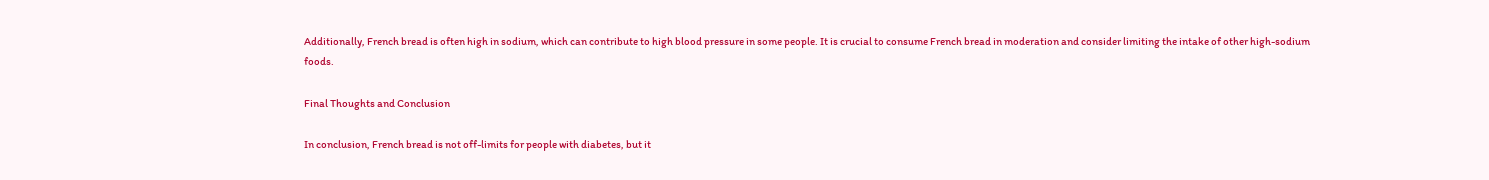Additionally, French bread is often high in sodium, which can contribute to high blood pressure in some people. It is crucial to consume French bread in moderation and consider limiting the intake of other high-sodium foods.

Final Thoughts and Conclusion

In conclusion, French bread is not off-limits for people with diabetes, but it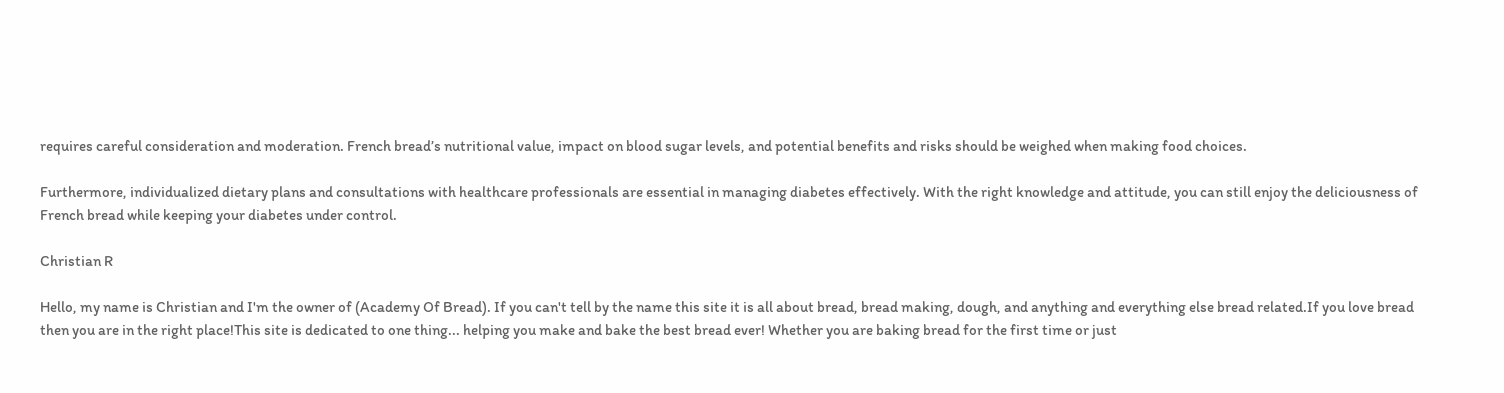requires careful consideration and moderation. French bread’s nutritional value, impact on blood sugar levels, and potential benefits and risks should be weighed when making food choices.

Furthermore, individualized dietary plans and consultations with healthcare professionals are essential in managing diabetes effectively. With the right knowledge and attitude, you can still enjoy the deliciousness of French bread while keeping your diabetes under control.

Christian R

Hello, my name is Christian and I'm the owner of (Academy Of Bread). If you can't tell by the name this site it is all about bread, bread making, dough, and anything and everything else bread related.If you love bread then you are in the right place!This site is dedicated to one thing... helping you make and bake the best bread ever! Whether you are baking bread for the first time or just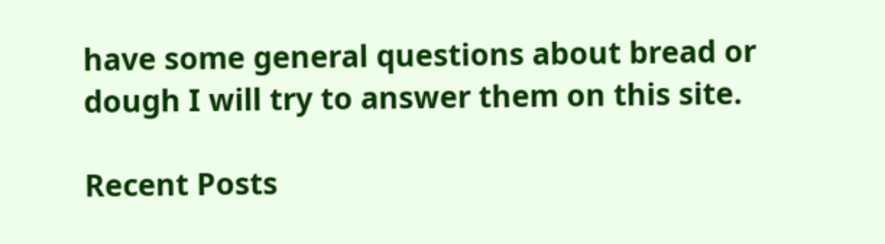have some general questions about bread or dough I will try to answer them on this site.

Recent Posts